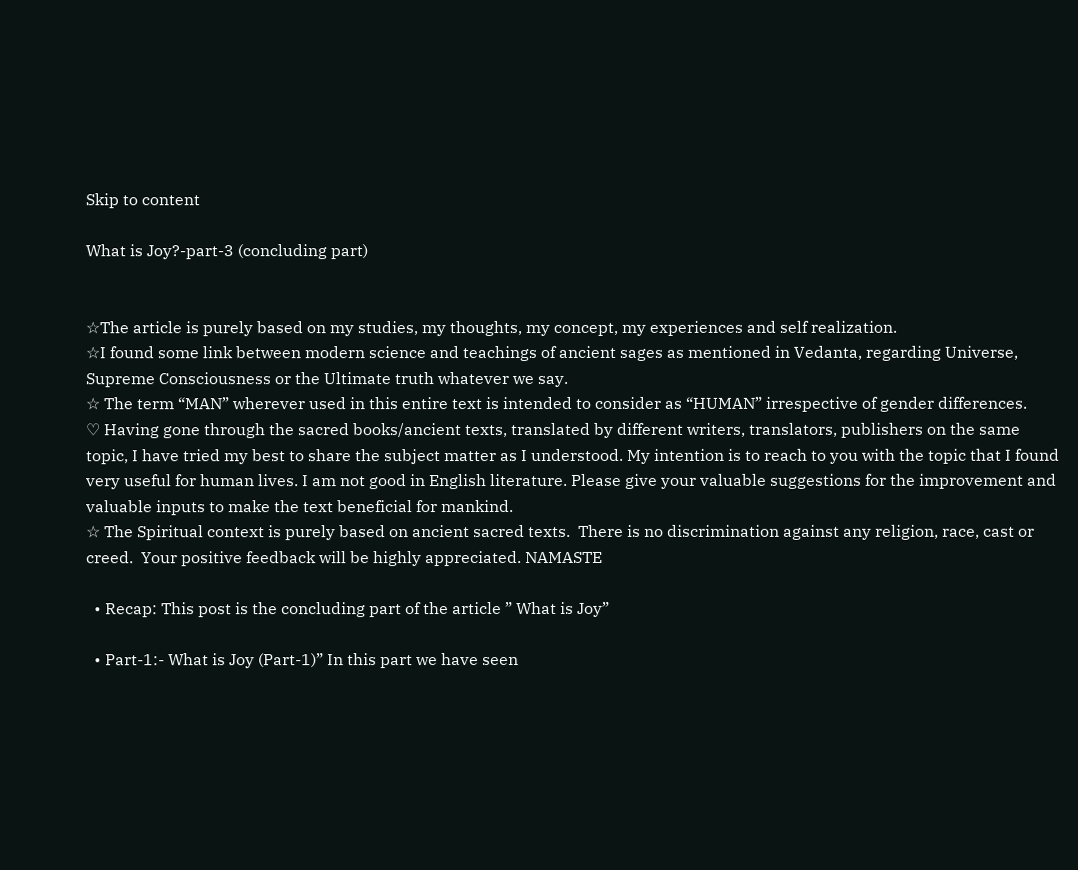Skip to content

What is Joy?-part-3 (concluding part)


☆The article is purely based on my studies, my thoughts, my concept, my experiences and self realization.
☆I found some link between modern science and teachings of ancient sages as mentioned in Vedanta, regarding Universe, Supreme Consciousness or the Ultimate truth whatever we say.
☆ The term “MAN” wherever used in this entire text is intended to consider as “HUMAN” irrespective of gender differences.
♡ Having gone through the sacred books/ancient texts, translated by different writers, translators, publishers on the same topic, I have tried my best to share the subject matter as I understood. My intention is to reach to you with the topic that I found very useful for human lives. I am not good in English literature. Please give your valuable suggestions for the improvement and valuable inputs to make the text beneficial for mankind.
☆ The Spiritual context is purely based on ancient sacred texts.  There is no discrimination against any religion, race, cast or creed.  Your positive feedback will be highly appreciated. NAMASTE

  • Recap: This post is the concluding part of the article ” What is Joy”

  • Part-1:- What is Joy (Part-1)” In this part we have seen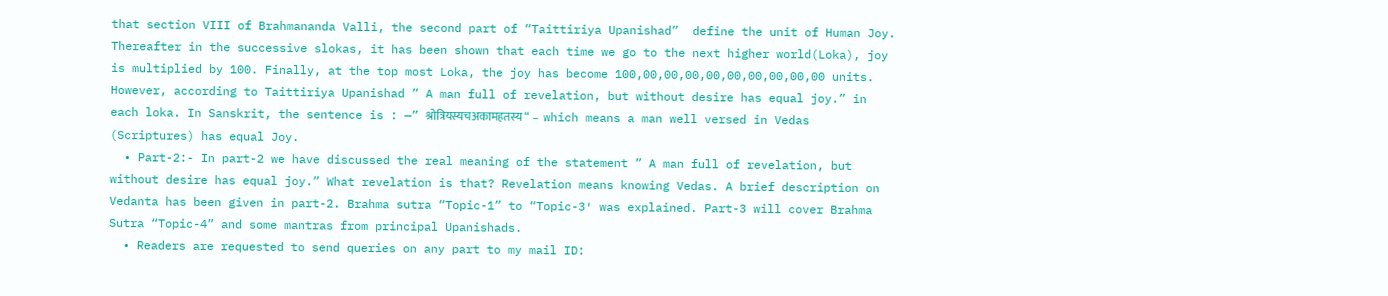that section VIII of Brahmananda Valli, the second part of “Taittiriya Upanishad”  define the unit of Human Joy. Thereafter in the successive slokas, it has been shown that each time we go to the next higher world(Loka), joy is multiplied by 100. Finally, at the top most Loka, the joy has become 100,00,00,00,00,00,00,00,00,00 units. However, according to Taittiriya Upanishad ” A man full of revelation, but without desire has equal joy.” in each loka. In Sanskrit, the sentence is : —” श्रोत्रियस्यचअकामहतस्य “ –  which means a man well versed in Vedas (Scriptures) has equal Joy.
  • Part-2:- In part-2 we have discussed the real meaning of the statement ” A man full of revelation, but without desire has equal joy.” What revelation is that? Revelation means knowing Vedas. A brief description on Vedanta has been given in part-2. Brahma sutra “Topic-1” to “Topic-3′ was explained. Part-3 will cover Brahma Sutra “Topic-4” and some mantras from principal Upanishads.
  • Readers are requested to send queries on any part to my mail ID: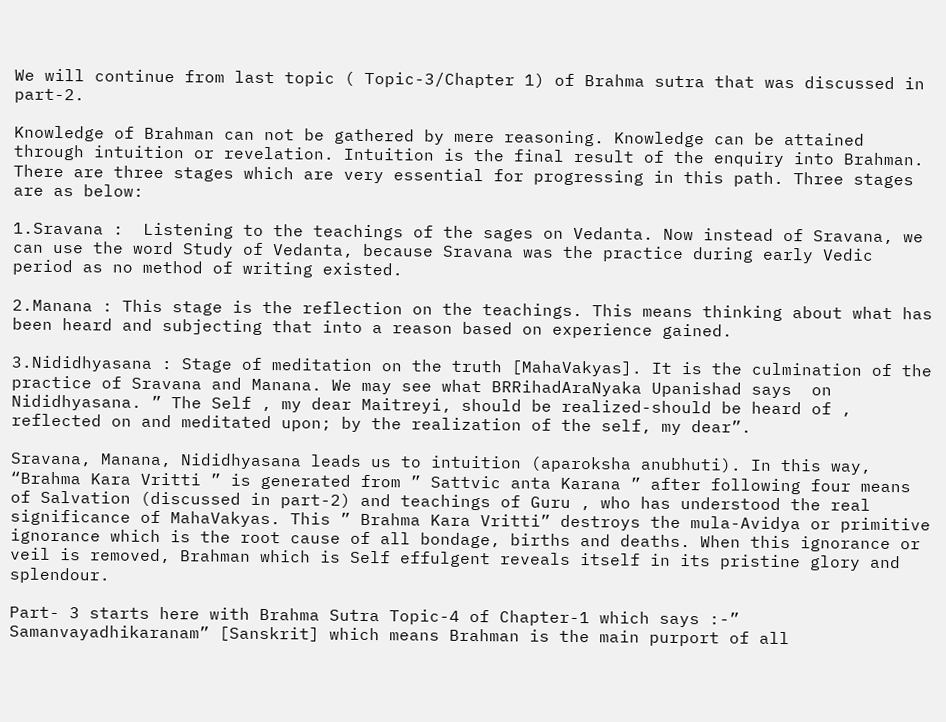We will continue from last topic ( Topic-3/Chapter 1) of Brahma sutra that was discussed in part-2.

Knowledge of Brahman can not be gathered by mere reasoning. Knowledge can be attained through intuition or revelation. Intuition is the final result of the enquiry into Brahman. There are three stages which are very essential for progressing in this path. Three stages are as below:

1.Sravana :  Listening to the teachings of the sages on Vedanta. Now instead of Sravana, we can use the word Study of Vedanta, because Sravana was the practice during early Vedic period as no method of writing existed.

2.Manana : This stage is the reflection on the teachings. This means thinking about what has been heard and subjecting that into a reason based on experience gained.

3.Nididhyasana : Stage of meditation on the truth [MahaVakyas]. It is the culmination of the practice of Sravana and Manana. We may see what BRRihadAraNyaka Upanishad says  on Nididhyasana. ” The Self , my dear Maitreyi, should be realized-should be heard of , reflected on and meditated upon; by the realization of the self, my dear”.

Sravana, Manana, Nididhyasana leads us to intuition (aparoksha anubhuti). In this way, “Brahma Kara Vritti ” is generated from ” Sattvic anta Karana ” after following four means of Salvation (discussed in part-2) and teachings of Guru , who has understood the real significance of MahaVakyas. This ” Brahma Kara Vritti” destroys the mula-Avidya or primitive ignorance which is the root cause of all bondage, births and deaths. When this ignorance or veil is removed, Brahman which is Self effulgent reveals itself in its pristine glory and splendour.

Part- 3 starts here with Brahma Sutra Topic-4 of Chapter-1 which says :-” Samanvayadhikaranam” [Sanskrit] which means Brahman is the main purport of all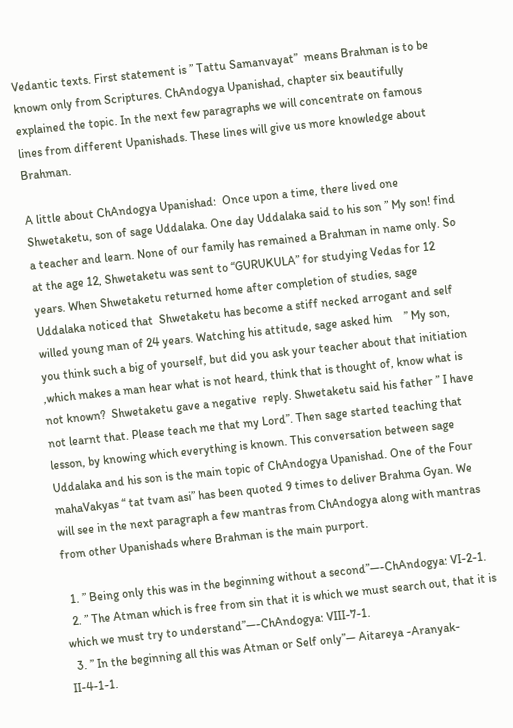Vedantic texts. First statement is ” Tattu Samanvayat”  means Brahman is to be known only from Scriptures. ChAndogya Upanishad, chapter six beautifully explained the topic. In the next few paragraphs we will concentrate on famous lines from different Upanishads. These lines will give us more knowledge about Brahman.

A little about ChAndogya Upanishad:  Once upon a time, there lived one Shwetaketu, son of sage Uddalaka. One day Uddalaka said to his son ” My son! find a teacher and learn. None of our family has remained a Brahman in name only. So at the age 12, Shwetaketu was sent to “GURUKULA” for studying Vedas for 12 years. When Shwetaketu returned home after completion of studies, sage Uddalaka noticed that  Shwetaketu has become a stiff necked arrogant and self willed young man of 24 years. Watching his attitude, sage asked him    ” My son, you think such a big of yourself, but did you ask your teacher about that initiation ,which makes a man hear what is not heard, think that is thought of, know what is not known?  Shwetaketu gave a negative  reply. Shwetaketu said his father ” I have not learnt that. Please teach me that my Lord”. Then sage started teaching that lesson, by knowing which everything is known. This conversation between sage Uddalaka and his son is the main topic of ChAndogya Upanishad. One of the Four mahaVakyas “ tat tvam asi” has been quoted 9 times to deliver Brahma Gyan. We will see in the next paragraph a few mantras from ChAndogya along with mantras from other Upanishads where Brahman is the main purport.

  1. ” Being only this was in the beginning without a second”—-ChAndogya: VI-2-1.
  2. ” The Atman which is free from sin that it is which we must search out, that it is which we must try to understand”—-ChAndogya: VIII-7-1.
  3. ” In the beginning all this was Atman or Self only”— Aitareya -Aranyak-II-4-1-1.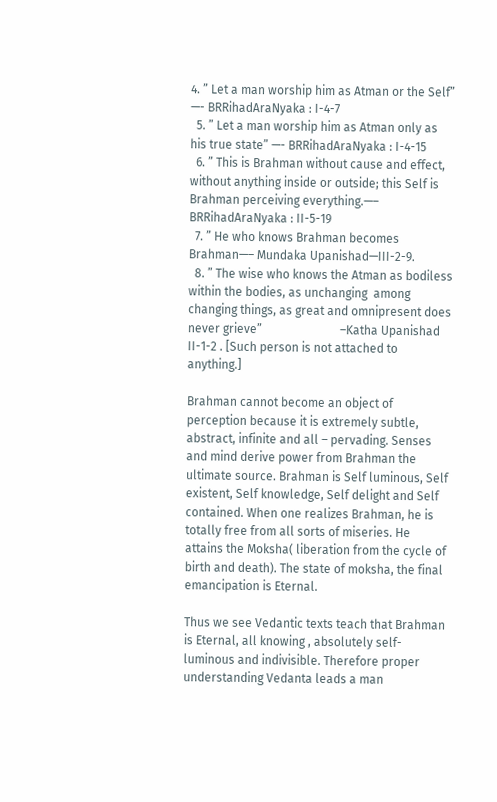4. ” Let a man worship him as Atman or the Self” —- BRRihadAraNyaka : I-4-7
  5. ” Let a man worship him as Atman only as his true state” —- BRRihadAraNyaka : I-4-15
  6. ” This is Brahman without cause and effect, without anything inside or outside; this Self is Brahman perceiving everything.—– BRRihadAraNyaka : II-5-19
  7. ” He who knows Brahman becomes Brahman—– Mundaka Upanishad—III-2-9.
  8. ” The wise who knows the Atman as bodiless within the bodies, as unchanging  among changing things, as great and omnipresent does never grieve”                          –Katha Upanishad II-1-2 . [Such person is not attached to anything.]

Brahman cannot become an object of perception because it is extremely subtle, abstract, infinite and all – pervading. Senses and mind derive power from Brahman the ultimate source. Brahman is Self luminous, Self existent, Self knowledge, Self delight and Self contained. When one realizes Brahman, he is totally free from all sorts of miseries. He attains the Moksha( liberation from the cycle of birth and death). The state of moksha, the final emancipation is Eternal.

Thus we see Vedantic texts teach that Brahman is Eternal, all knowing , absolutely self-luminous and indivisible. Therefore proper understanding Vedanta leads a man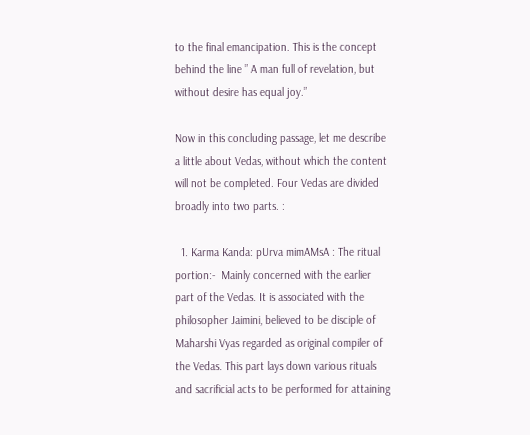to the final emancipation. This is the concept behind the line ” A man full of revelation, but without desire has equal joy.”

Now in this concluding passage, let me describe a little about Vedas, without which the content will not be completed. Four Vedas are divided broadly into two parts. :

  1. Karma Kanda: pUrva mimAMsA : The ritual portion:-  Mainly concerned with the earlier part of the Vedas. It is associated with the philosopher Jaimini, believed to be disciple of Maharshi Vyas regarded as original compiler of the Vedas. This part lays down various rituals and sacrificial acts to be performed for attaining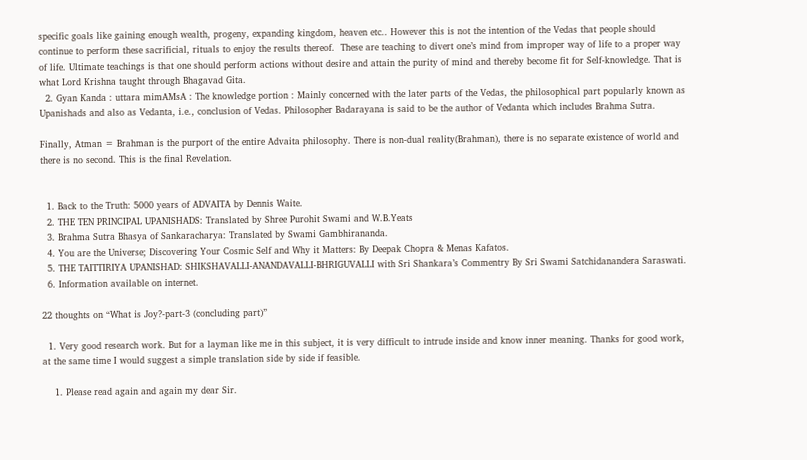specific goals like gaining enough wealth, progeny, expanding kingdom, heaven etc.. However this is not the intention of the Vedas that people should continue to perform these sacrificial, rituals to enjoy the results thereof.  These are teaching to divert one’s mind from improper way of life to a proper way of life. Ultimate teachings is that one should perform actions without desire and attain the purity of mind and thereby become fit for Self-knowledge. That is what Lord Krishna taught through Bhagavad Gita.
  2. Gyan Kanda : uttara mimAMsA : The knowledge portion : Mainly concerned with the later parts of the Vedas, the philosophical part popularly known as Upanishads and also as Vedanta, i.e., conclusion of Vedas. Philosopher Badarayana is said to be the author of Vedanta which includes Brahma Sutra.

Finally, Atman = Brahman is the purport of the entire Advaita philosophy. There is non-dual reality(Brahman), there is no separate existence of world and there is no second. This is the final Revelation.


  1. Back to the Truth: 5000 years of ADVAITA by Dennis Waite.
  2. THE TEN PRINCIPAL UPANISHADS: Translated by Shree Purohit Swami and W.B.Yeats
  3. Brahma Sutra Bhasya of Sankaracharya: Translated by Swami Gambhirananda.
  4. You are the Universe; Discovering Your Cosmic Self and Why it Matters: By Deepak Chopra & Menas Kafatos.
  5. THE TAITTIRIYA UPANISHAD: SHIKSHAVALLI-ANANDAVALLI-BHRIGUVALLI with Sri Shankara’s Commentry By Sri Swami Satchidanandera Saraswati.
  6. Information available on internet.

22 thoughts on “What is Joy?-part-3 (concluding part)”

  1. Very good research work. But for a layman like me in this subject, it is very difficult to intrude inside and know inner meaning. Thanks for good work, at the same time I would suggest a simple translation side by side if feasible.

    1. Please read again and again my dear Sir.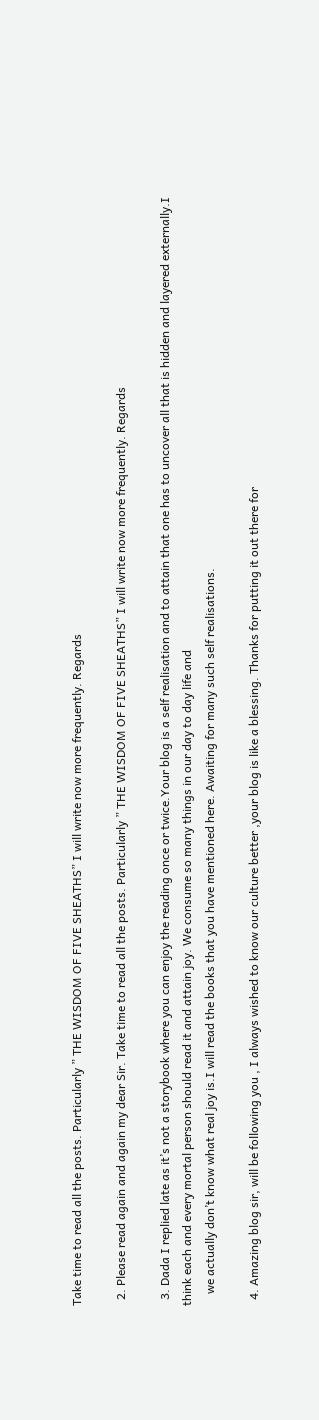Take time to read all the posts. Particularly ” THE WISDOM OF FIVE SHEATHS” I will write now more frequently. Regards

  2. Please read again and again my dear Sir. Take time to read all the posts. Particularly ” THE WISDOM OF FIVE SHEATHS” I will write now more frequently. Regards

  3. Dada I replied late as it’s not a storybook where you can enjoy the reading once or twice.Your blog is a self realisation and to attain that one has to uncover all that is hidden and layered externally.I think each and every mortal person should read it and attain joy. We consume so many things in our day to day life and
    we actually don’t know what real joy is.I will read the books that you have mentioned here. Awaiting for many such self realisations.

  4. Amazing blog sir, will be following you , I always wished to know our culture better ,your blog is like a blessing. Thanks for putting it out there for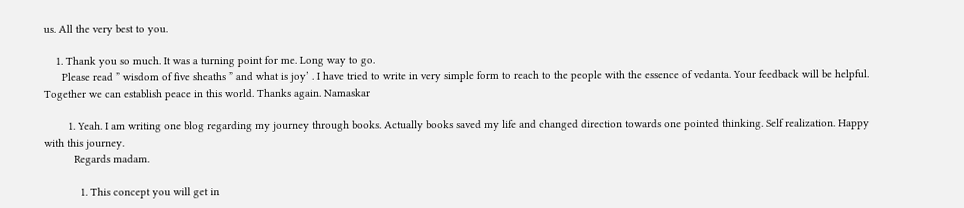us. All the very best to you.

    1. Thank you so much. It was a turning point for me. Long way to go.
      Please read ” wisdom of five sheaths ” and what is joy’ . I have tried to write in very simple form to reach to the people with the essence of vedanta. Your feedback will be helpful. Together we can establish peace in this world. Thanks again. Namaskar

        1. Yeah. I am writing one blog regarding my journey through books. Actually books saved my life and changed direction towards one pointed thinking. Self realization. Happy with this journey.
          Regards madam.

            1. This concept you will get in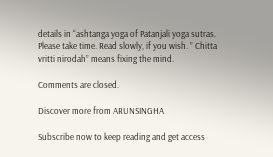details in “ashtanga yoga of Patanjali yoga sutras. Please take time. Read slowly, if you wish. ” Chitta vritti nirodah” means fixing the mind.

Comments are closed.

Discover more from ARUNSINGHA

Subscribe now to keep reading and get access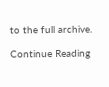to the full archive.

Continue Reading